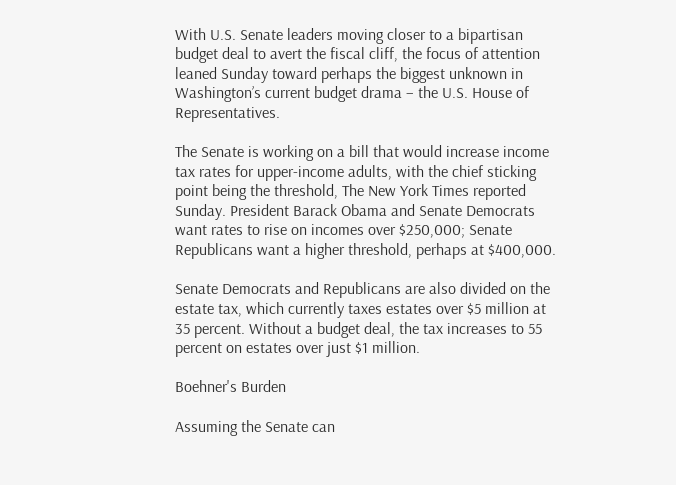With U.S. Senate leaders moving closer to a bipartisan budget deal to avert the fiscal cliff, the focus of attention leaned Sunday toward perhaps the biggest unknown in Washington’s current budget drama – the U.S. House of Representatives.

The Senate is working on a bill that would increase income tax rates for upper-income adults, with the chief sticking point being the threshold, The New York Times reported Sunday. President Barack Obama and Senate Democrats want rates to rise on incomes over $250,000; Senate Republicans want a higher threshold, perhaps at $400,000.

Senate Democrats and Republicans are also divided on the estate tax, which currently taxes estates over $5 million at 35 percent. Without a budget deal, the tax increases to 55 percent on estates over just $1 million.

Boehner's Burden

Assuming the Senate can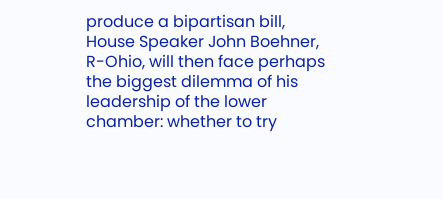produce a bipartisan bill, House Speaker John Boehner, R-Ohio, will then face perhaps the biggest dilemma of his leadership of the lower chamber: whether to try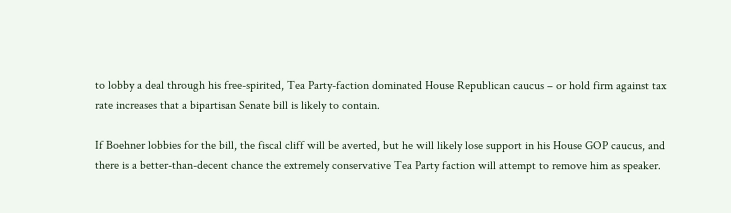to lobby a deal through his free-spirited, Tea Party-faction dominated House Republican caucus – or hold firm against tax rate increases that a bipartisan Senate bill is likely to contain.

If Boehner lobbies for the bill, the fiscal cliff will be averted, but he will likely lose support in his House GOP caucus, and there is a better-than-decent chance the extremely conservative Tea Party faction will attempt to remove him as speaker.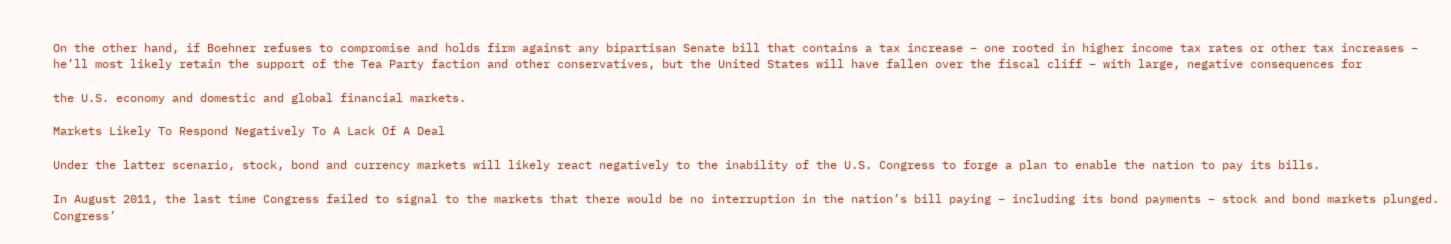On the other hand, if Boehner refuses to compromise and holds firm against any bipartisan Senate bill that contains a tax increase – one rooted in higher income tax rates or other tax increases – he’ll most likely retain the support of the Tea Party faction and other conservatives, but the United States will have fallen over the fiscal cliff – with large, negative consequences for

the U.S. economy and domestic and global financial markets.

Markets Likely To Respond Negatively To A Lack Of A Deal

Under the latter scenario, stock, bond and currency markets will likely react negatively to the inability of the U.S. Congress to forge a plan to enable the nation to pay its bills.

In August 2011, the last time Congress failed to signal to the markets that there would be no interruption in the nation’s bill paying – including its bond payments – stock and bond markets plunged. Congress’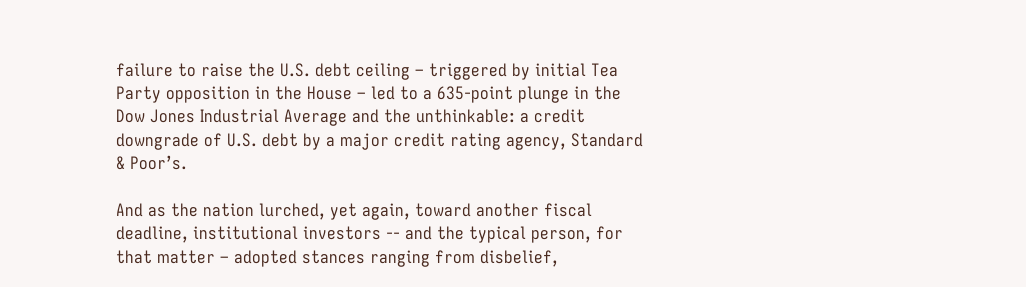failure to raise the U.S. debt ceiling – triggered by initial Tea Party opposition in the House – led to a 635-point plunge in the Dow Jones Industrial Average and the unthinkable: a credit downgrade of U.S. debt by a major credit rating agency, Standard & Poor’s.

And as the nation lurched, yet again, toward another fiscal deadline, institutional investors -- and the typical person, for that matter – adopted stances ranging from disbelief,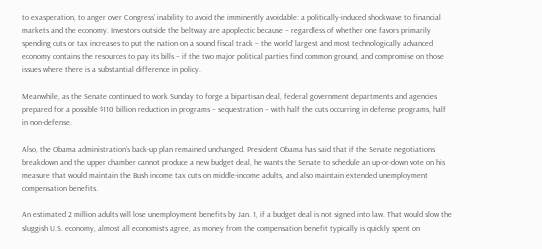to exasperation, to anger over Congress’ inability to avoid the imminently avoidable: a politically-induced shockwave to financial markets and the economy. Investors outside the beltway are apoplectic because – regardless of whether one favors primarily spending cuts or tax increases to put the nation on a sound fiscal track – the world’ largest and most technologically advanced economy contains the resources to pay its bills – if the two major political parties find common ground, and compromise on those issues where there is a substantial difference in policy.

Meanwhile, as the Senate continued to work Sunday to forge a bipartisan deal, federal government departments and agencies prepared for a possible $110 billion reduction in programs – sequestration – with half the cuts occurring in defense programs, half in non-defense.

Also, the Obama administration’s back-up plan remained unchanged. President Obama has said that if the Senate negotiations breakdown and the upper chamber cannot produce a new budget deal, he wants the Senate to schedule an up-or-down vote on his measure that would maintain the Bush income tax cuts on middle-income adults, and also maintain extended unemployment compensation benefits.

An estimated 2 million adults will lose unemployment benefits by Jan. 1, if a budget deal is not signed into law. That would slow the sluggish U.S. economy, almost all economists agree, as money from the compensation benefit typically is quickly spent on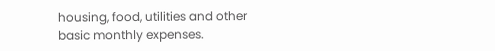housing, food, utilities and other basic monthly expenses.